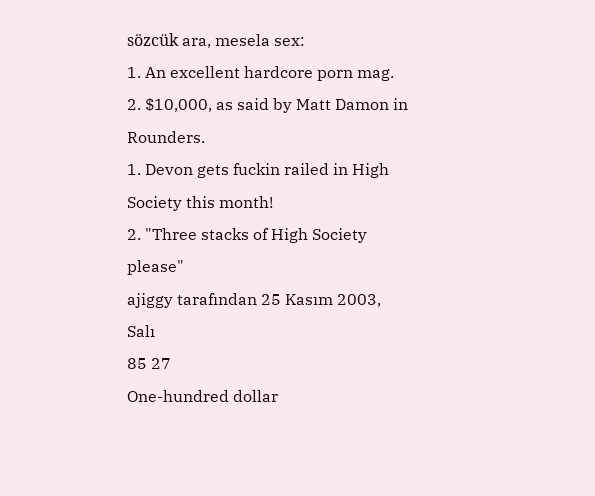sözcük ara, mesela sex:
1. An excellent hardcore porn mag.
2. $10,000, as said by Matt Damon in Rounders.
1. Devon gets fuckin railed in High Society this month!
2. "Three stacks of High Society please"
ajiggy tarafından 25 Kasım 2003, Salı
85 27
One-hundred dollar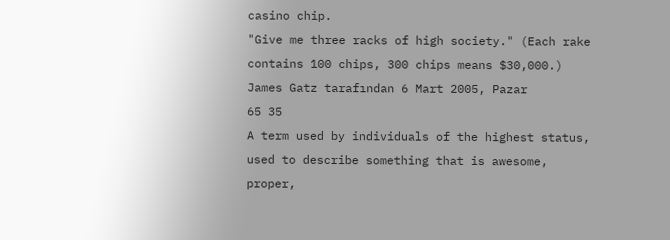casino chip.
"Give me three racks of high society." (Each rake contains 100 chips, 300 chips means $30,000.)
James Gatz tarafından 6 Mart 2005, Pazar
65 35
A term used by individuals of the highest status, used to describe something that is awesome, proper,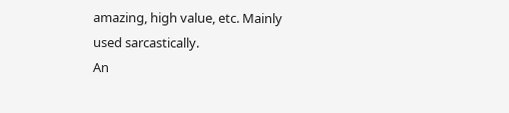amazing, high value, etc. Mainly used sarcastically.
An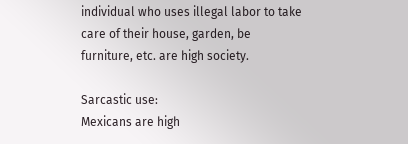individual who uses illegal labor to take care of their house, garden, be furniture, etc. are high society.

Sarcastic use:
Mexicans are high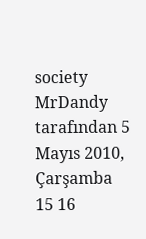society
MrDandy tarafından 5 Mayıs 2010, Çarşamba
15 16